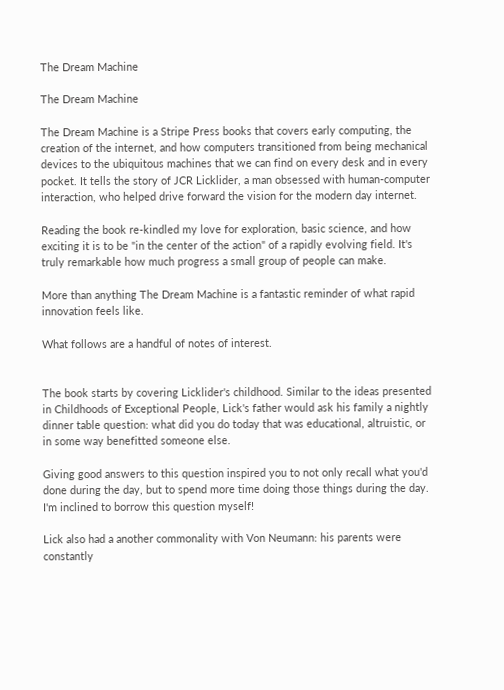The Dream Machine

The Dream Machine

The Dream Machine is a Stripe Press books that covers early computing, the creation of the internet, and how computers transitioned from being mechanical devices to the ubiquitous machines that we can find on every desk and in every pocket. It tells the story of JCR Licklider, a man obsessed with human-computer interaction, who helped drive forward the vision for the modern day internet.

Reading the book re-kindled my love for exploration, basic science, and how exciting it is to be "in the center of the action" of a rapidly evolving field. It's truly remarkable how much progress a small group of people can make.

More than anything The Dream Machine is a fantastic reminder of what rapid innovation feels like.

What follows are a handful of notes of interest.


The book starts by covering Licklider's childhood. Similar to the ideas presented in Childhoods of Exceptional People, Lick's father would ask his family a nightly dinner table question: what did you do today that was educational, altruistic, or in some way benefitted someone else.

Giving good answers to this question inspired you to not only recall what you'd done during the day, but to spend more time doing those things during the day. I'm inclined to borrow this question myself!

Lick also had a another commonality with Von Neumann: his parents were constantly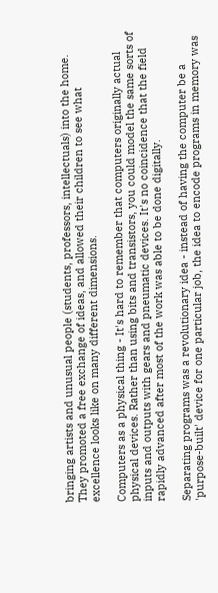bringing artists and unusual people (students, professors, intellectuals) into the home. They promoted a free exchange of ideas, and allowed their children to see what excellence looks like on many different dimensions.

Computers as a physical thing - It's hard to remember that computers originally actual physical devices. Rather than using bits and transistors, you could model the same sorts of inputs and outputs with gears and pneumatic devices. It's no coincidence that the field rapidly advanced after most of the work was able to be done digitally.

Separating programs was a revolutionary idea - instead of having the computer be a 'purpose-built' device for one particular job, the idea to encode programs in memory was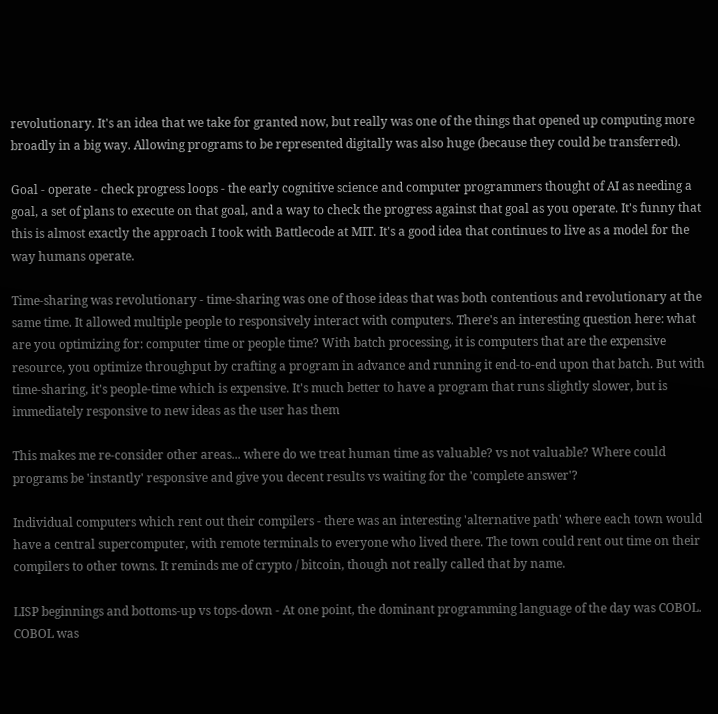revolutionary. It's an idea that we take for granted now, but really was one of the things that opened up computing more broadly in a big way. Allowing programs to be represented digitally was also huge (because they could be transferred).

Goal - operate - check progress loops - the early cognitive science and computer programmers thought of AI as needing a goal, a set of plans to execute on that goal, and a way to check the progress against that goal as you operate. It's funny that this is almost exactly the approach I took with Battlecode at MIT. It's a good idea that continues to live as a model for the way humans operate.

Time-sharing was revolutionary - time-sharing was one of those ideas that was both contentious and revolutionary at the same time. It allowed multiple people to responsively interact with computers. There's an interesting question here: what are you optimizing for: computer time or people time? With batch processing, it is computers that are the expensive resource, you optimize throughput by crafting a program in advance and running it end-to-end upon that batch. But with time-sharing, it's people-time which is expensive. It's much better to have a program that runs slightly slower, but is immediately responsive to new ideas as the user has them

This makes me re-consider other areas... where do we treat human time as valuable? vs not valuable? Where could programs be 'instantly' responsive and give you decent results vs waiting for the 'complete answer'?

Individual computers which rent out their compilers - there was an interesting 'alternative path' where each town would have a central supercomputer, with remote terminals to everyone who lived there. The town could rent out time on their compilers to other towns. It reminds me of crypto / bitcoin, though not really called that by name.

LISP beginnings and bottoms-up vs tops-down - At one point, the dominant programming language of the day was COBOL. COBOL was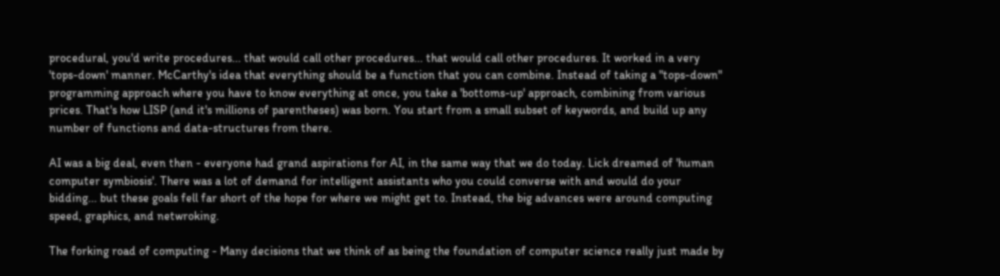procedural, you'd write procedures... that would call other procedures... that would call other procedures. It worked in a very 'tops-down' manner. McCarthy's idea that everything should be a function that you can combine. Instead of taking a "tops-down" programming approach where you have to know everything at once, you take a 'bottoms-up' approach, combining from various prices. That's how LISP (and it's millions of parentheses) was born. You start from a small subset of keywords, and build up any number of functions and data-structures from there.

AI was a big deal, even then - everyone had grand aspirations for AI, in the same way that we do today. Lick dreamed of 'human computer symbiosis'. There was a lot of demand for intelligent assistants who you could converse with and would do your bidding... but these goals fell far short of the hope for where we might get to. Instead, the big advances were around computing speed, graphics, and netwroking.

The forking road of computing - Many decisions that we think of as being the foundation of computer science really just made by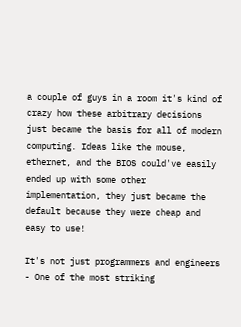a couple of guys in a room it's kind of crazy how these arbitrary decisions just became the basis for all of modern computing. Ideas like the mouse, ethernet, and the BIOS could've easily ended up with some other implementation, they just became the default because they were cheap and easy to use!

It's not just programmers and engineers - One of the most striking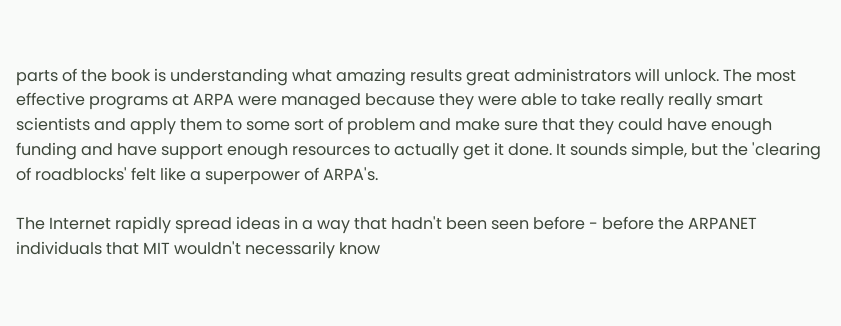parts of the book is understanding what amazing results great administrators will unlock. The most effective programs at ARPA were managed because they were able to take really really smart scientists and apply them to some sort of problem and make sure that they could have enough funding and have support enough resources to actually get it done. It sounds simple, but the 'clearing of roadblocks' felt like a superpower of ARPA's.

The Internet rapidly spread ideas in a way that hadn't been seen before - before the ARPANET individuals that MIT wouldn't necessarily know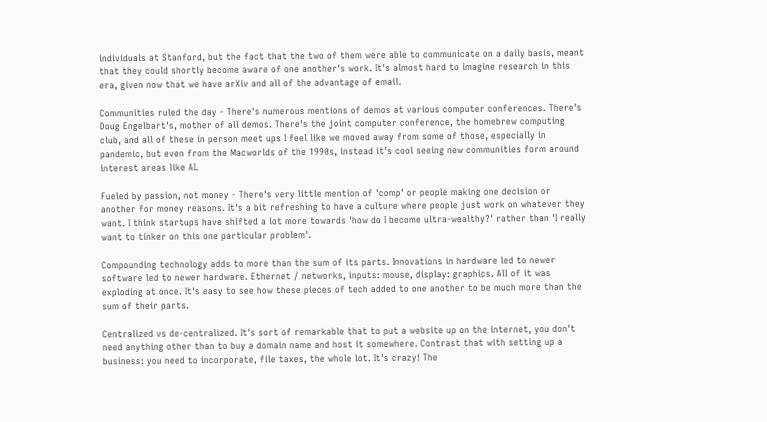individuals at Stanford, but the fact that the two of them were able to communicate on a daily basis, meant that they could shortly become aware of one another's work. It's almost hard to imagine research in this era, given now that we have arXiv and all of the advantage of email.

Communities ruled the day - There's numerous mentions of demos at various computer conferences. There's Doug Engelbart's, mother of all demos. There's the joint computer conference, the homebrew computing club, and all of these in person meet ups I feel like we moved away from some of those, especially in pandemic, but even from the Macworlds of the 1990s, instead it's cool seeing new communities form around interest areas like AI.

Fueled by passion, not money - There's very little mention of 'comp' or people making one decision or another for money reasons. It's a bit refreshing to have a culture where people just work on whatever they want. I think startups have shifted a lot more towards 'how do I become ultra-wealthy?' rather than 'I really want to tinker on this one particular problem'.

Compounding technology adds to more than the sum of its parts. Innovations in hardware led to newer software led to newer hardware. Ethernet / networks, inputs: mouse, display: graphics. All of it was exploding at once. It's easy to see how these pieces of tech added to one another to be much more than the sum of their parts.

Centralized vs de-centralized. It's sort of remarkable that to put a website up on the internet, you don't need anything other than to buy a domain name and host it somewhere. Contrast that with setting up a business: you need to incorporate, file taxes, the whole lot. It's crazy! The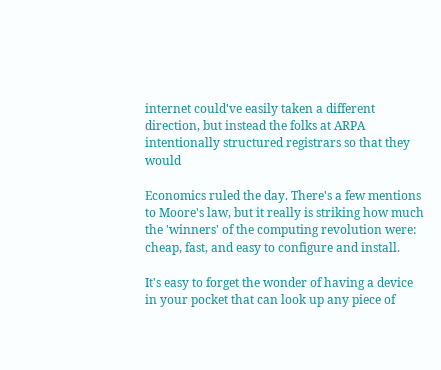internet could've easily taken a different direction, but instead the folks at ARPA intentionally structured registrars so that they would

Economics ruled the day. There's a few mentions to Moore's law, but it really is striking how much the 'winners' of the computing revolution were: cheap, fast, and easy to configure and install.

It's easy to forget the wonder of having a device in your pocket that can look up any piece of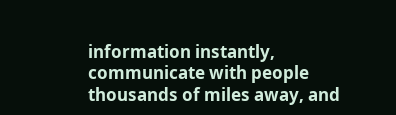information instantly, communicate with people thousands of miles away, and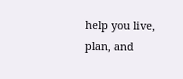help you live, plan, and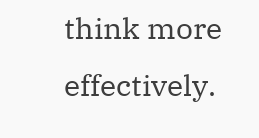think more effectively.